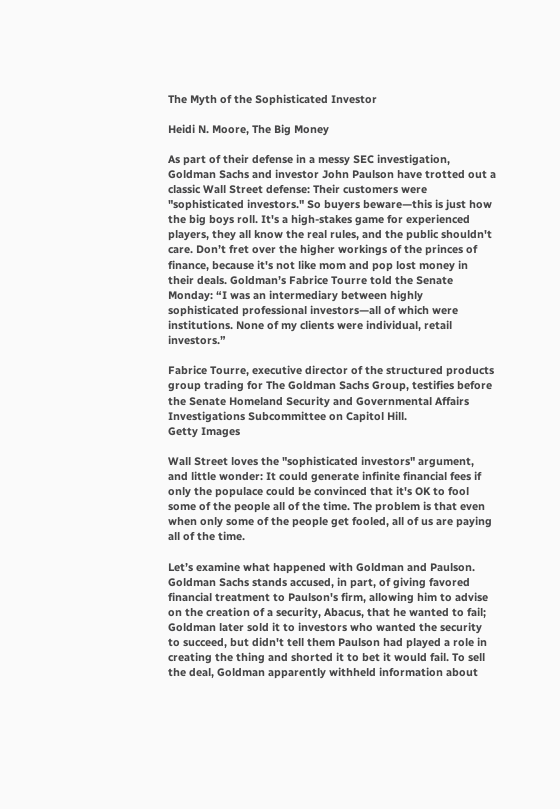The Myth of the Sophisticated Investor

Heidi N. Moore, The Big Money

As part of their defense in a messy SEC investigation, Goldman Sachs and investor John Paulson have trotted out a classic Wall Street defense: Their customers were "sophisticated investors." So buyers beware—this is just how the big boys roll. It's a high-stakes game for experienced players, they all know the real rules, and the public shouldn't care. Don’t fret over the higher workings of the princes of finance, because it's not like mom and pop lost money in their deals. Goldman’s Fabrice Tourre told the Senate Monday: “I was an intermediary between highly sophisticated professional investors—all of which were institutions. None of my clients were individual, retail investors.”

Fabrice Tourre, executive director of the structured products group trading for The Goldman Sachs Group, testifies before the Senate Homeland Security and Governmental Affairs Investigations Subcommittee on Capitol Hill.
Getty Images

Wall Street loves the "sophisticated investors" argument, and little wonder: It could generate infinite financial fees if only the populace could be convinced that it's OK to fool some of the people all of the time. The problem is that even when only some of the people get fooled, all of us are paying all of the time.

Let’s examine what happened with Goldman and Paulson. Goldman Sachs stands accused, in part, of giving favored financial treatment to Paulson's firm, allowing him to advise on the creation of a security, Abacus, that he wanted to fail; Goldman later sold it to investors who wanted the security to succeed, but didn't tell them Paulson had played a role in creating the thing and shorted it to bet it would fail. To sell the deal, Goldman apparently withheld information about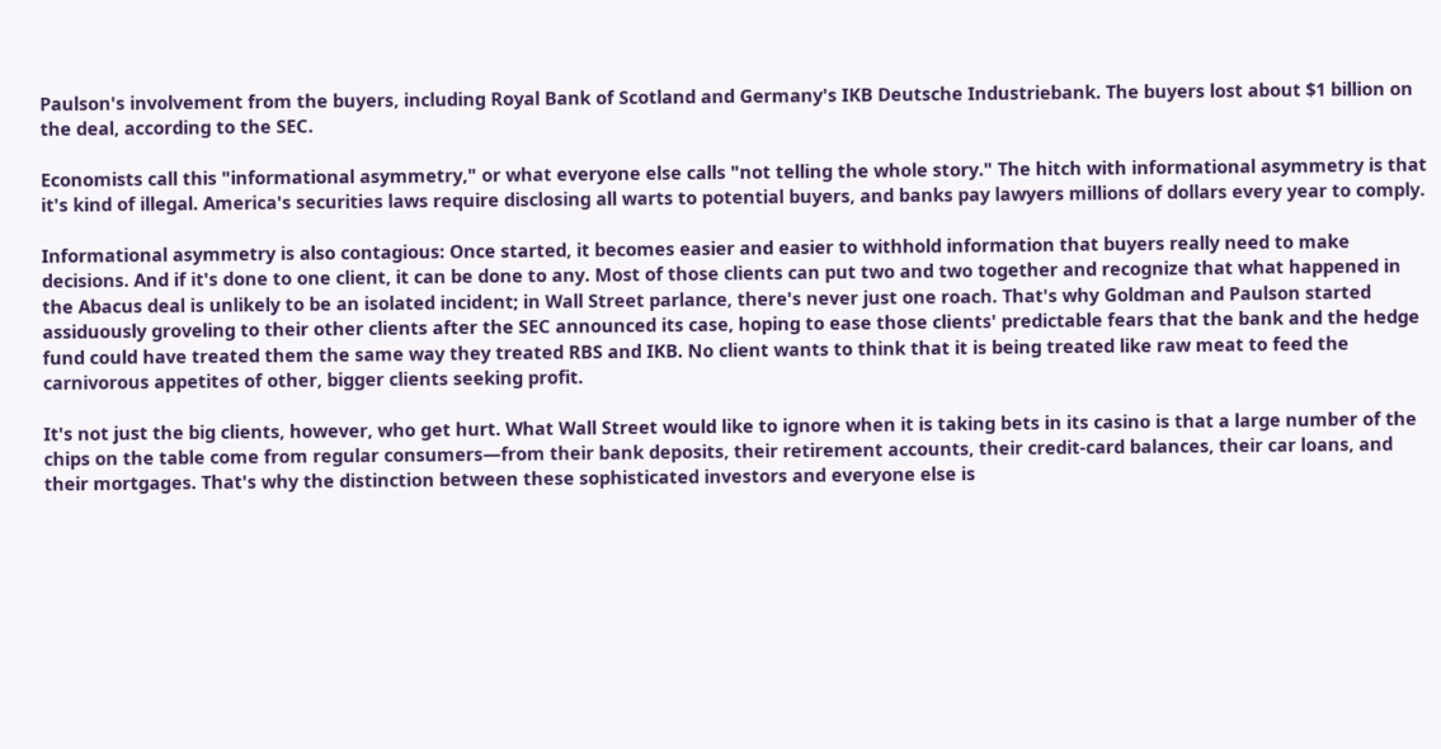Paulson's involvement from the buyers, including Royal Bank of Scotland and Germany's IKB Deutsche Industriebank. The buyers lost about $1 billion on the deal, according to the SEC.

Economists call this "informational asymmetry," or what everyone else calls "not telling the whole story." The hitch with informational asymmetry is that it's kind of illegal. America's securities laws require disclosing all warts to potential buyers, and banks pay lawyers millions of dollars every year to comply.

Informational asymmetry is also contagious: Once started, it becomes easier and easier to withhold information that buyers really need to make decisions. And if it's done to one client, it can be done to any. Most of those clients can put two and two together and recognize that what happened in the Abacus deal is unlikely to be an isolated incident; in Wall Street parlance, there's never just one roach. That's why Goldman and Paulson started assiduously groveling to their other clients after the SEC announced its case, hoping to ease those clients' predictable fears that the bank and the hedge fund could have treated them the same way they treated RBS and IKB. No client wants to think that it is being treated like raw meat to feed the carnivorous appetites of other, bigger clients seeking profit.

It's not just the big clients, however, who get hurt. What Wall Street would like to ignore when it is taking bets in its casino is that a large number of the chips on the table come from regular consumers—from their bank deposits, their retirement accounts, their credit-card balances, their car loans, and their mortgages. That's why the distinction between these sophisticated investors and everyone else is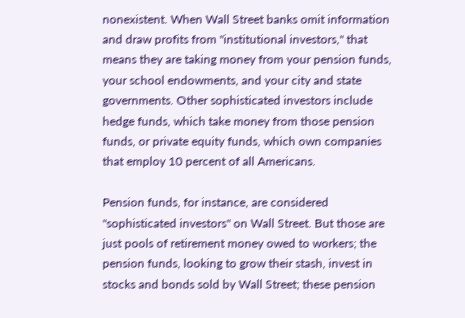nonexistent. When Wall Street banks omit information and draw profits from "institutional investors," that means they are taking money from your pension funds, your school endowments, and your city and state governments. Other sophisticated investors include hedge funds, which take money from those pension funds, or private equity funds, which own companies that employ 10 percent of all Americans.

Pension funds, for instance, are considered "sophisticated investors" on Wall Street. But those are just pools of retirement money owed to workers; the pension funds, looking to grow their stash, invest in stocks and bonds sold by Wall Street; these pension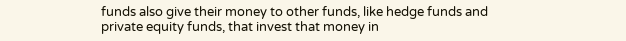funds also give their money to other funds, like hedge funds and private equity funds, that invest that money in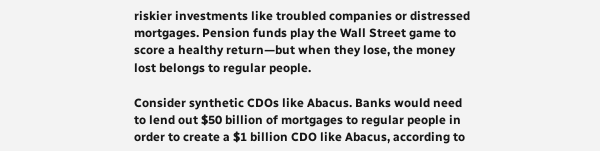riskier investments like troubled companies or distressed mortgages. Pension funds play the Wall Street game to score a healthy return—but when they lose, the money lost belongs to regular people.

Consider synthetic CDOs like Abacus. Banks would need to lend out $50 billion of mortgages to regular people in order to create a $1 billion CDO like Abacus, according to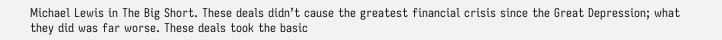Michael Lewis in The Big Short. These deals didn’t cause the greatest financial crisis since the Great Depression; what they did was far worse. These deals took the basic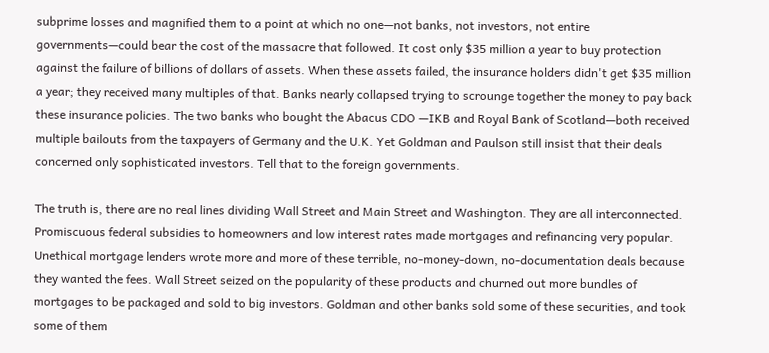subprime losses and magnified them to a point at which no one—not banks, not investors, not entire governments—could bear the cost of the massacre that followed. It cost only $35 million a year to buy protection against the failure of billions of dollars of assets. When these assets failed, the insurance holders didn't get $35 million a year; they received many multiples of that. Banks nearly collapsed trying to scrounge together the money to pay back these insurance policies. The two banks who bought the Abacus CDO —IKB and Royal Bank of Scotland—both received multiple bailouts from the taxpayers of Germany and the U.K. Yet Goldman and Paulson still insist that their deals concerned only sophisticated investors. Tell that to the foreign governments.

The truth is, there are no real lines dividing Wall Street and Main Street and Washington. They are all interconnected. Promiscuous federal subsidies to homeowners and low interest rates made mortgages and refinancing very popular. Unethical mortgage lenders wrote more and more of these terrible, no-money-down, no-documentation deals because they wanted the fees. Wall Street seized on the popularity of these products and churned out more bundles of mortgages to be packaged and sold to big investors. Goldman and other banks sold some of these securities, and took some of them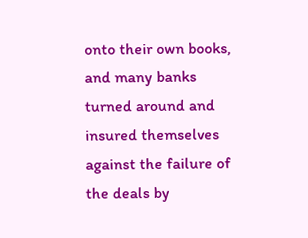onto their own books, and many banks turned around and insured themselves against the failure of the deals by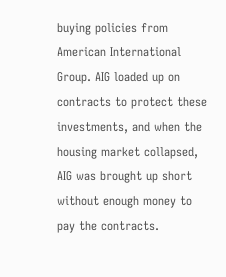buying policies from American International Group. AIG loaded up on contracts to protect these investments, and when the housing market collapsed, AIG was brought up short without enough money to pay the contracts.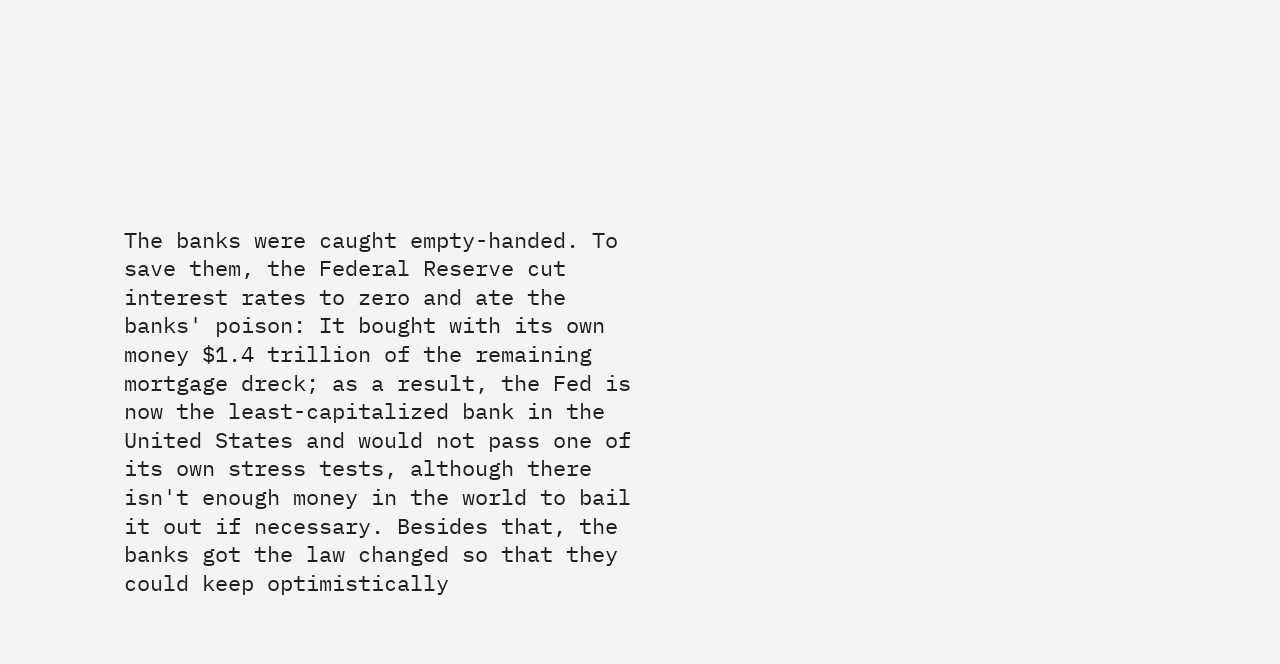The banks were caught empty-handed. To save them, the Federal Reserve cut interest rates to zero and ate the banks' poison: It bought with its own money $1.4 trillion of the remaining mortgage dreck; as a result, the Fed is now the least-capitalized bank in the United States and would not pass one of its own stress tests, although there isn't enough money in the world to bail it out if necessary. Besides that, the banks got the law changed so that they could keep optimistically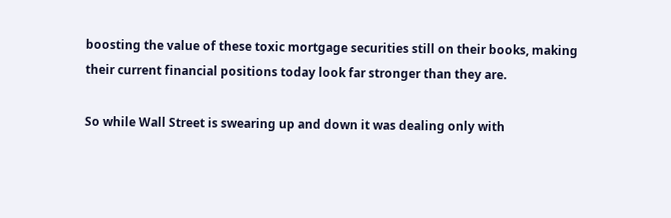boosting the value of these toxic mortgage securities still on their books, making their current financial positions today look far stronger than they are.

So while Wall Street is swearing up and down it was dealing only with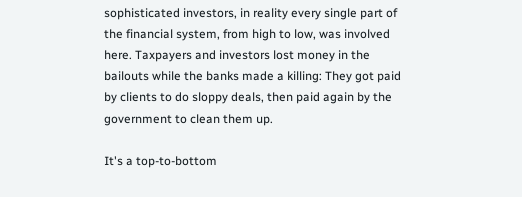sophisticated investors, in reality every single part of the financial system, from high to low, was involved here. Taxpayers and investors lost money in the bailouts while the banks made a killing: They got paid by clients to do sloppy deals, then paid again by the government to clean them up.

It's a top-to-bottom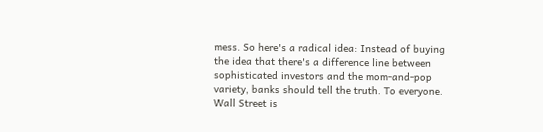mess. So here's a radical idea: Instead of buying the idea that there's a difference line between sophisticated investors and the mom-and-pop variety, banks should tell the truth. To everyone. Wall Street is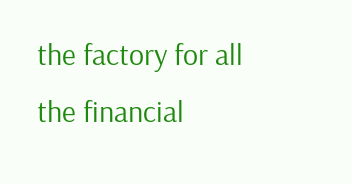the factory for all the financial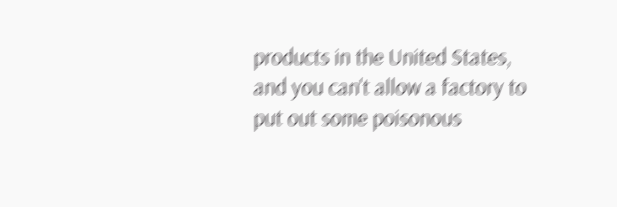products in the United States, and you can't allow a factory to put out some poisonous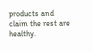products and claim the rest are healthy.